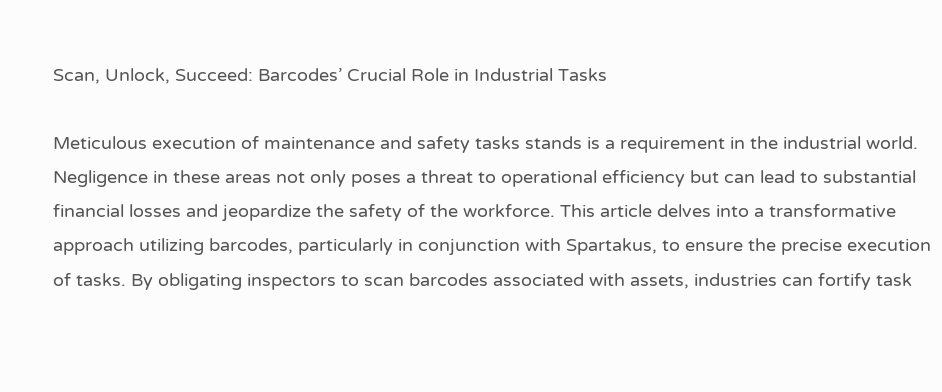Scan, Unlock, Succeed: Barcodes’ Crucial Role in Industrial Tasks

Meticulous execution of maintenance and safety tasks stands is a requirement in the industrial world. Negligence in these areas not only poses a threat to operational efficiency but can lead to substantial financial losses and jeopardize the safety of the workforce. This article delves into a transformative approach utilizing barcodes, particularly in conjunction with Spartakus, to ensure the precise execution of tasks. By obligating inspectors to scan barcodes associated with assets, industries can fortify task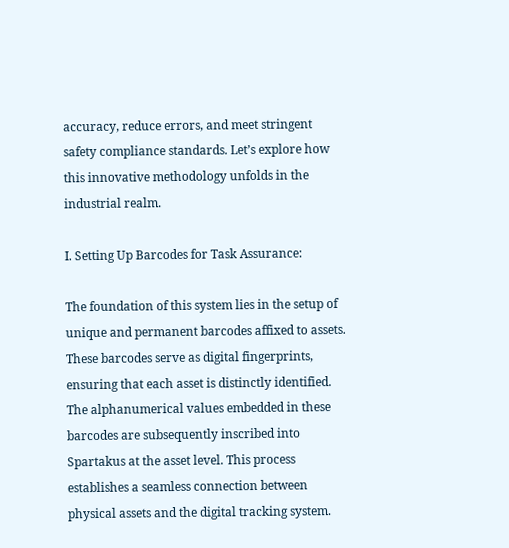accuracy, reduce errors, and meet stringent safety compliance standards. Let’s explore how this innovative methodology unfolds in the industrial realm.

I. Setting Up Barcodes for Task Assurance:

The foundation of this system lies in the setup of unique and permanent barcodes affixed to assets. These barcodes serve as digital fingerprints, ensuring that each asset is distinctly identified. The alphanumerical values embedded in these barcodes are subsequently inscribed into Spartakus at the asset level. This process establishes a seamless connection between physical assets and the digital tracking system.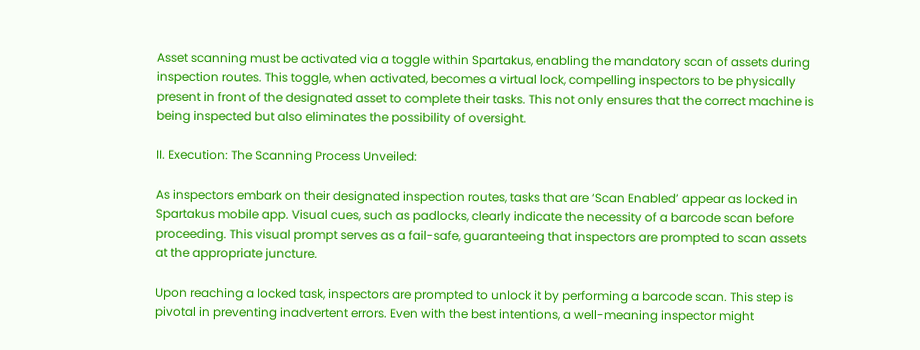Asset scanning must be activated via a toggle within Spartakus, enabling the mandatory scan of assets during inspection routes. This toggle, when activated, becomes a virtual lock, compelling inspectors to be physically present in front of the designated asset to complete their tasks. This not only ensures that the correct machine is being inspected but also eliminates the possibility of oversight.

II. Execution: The Scanning Process Unveiled:

As inspectors embark on their designated inspection routes, tasks that are ‘Scan Enabled’ appear as locked in Spartakus mobile app. Visual cues, such as padlocks, clearly indicate the necessity of a barcode scan before proceeding. This visual prompt serves as a fail-safe, guaranteeing that inspectors are prompted to scan assets at the appropriate juncture.

Upon reaching a locked task, inspectors are prompted to unlock it by performing a barcode scan. This step is pivotal in preventing inadvertent errors. Even with the best intentions, a well-meaning inspector might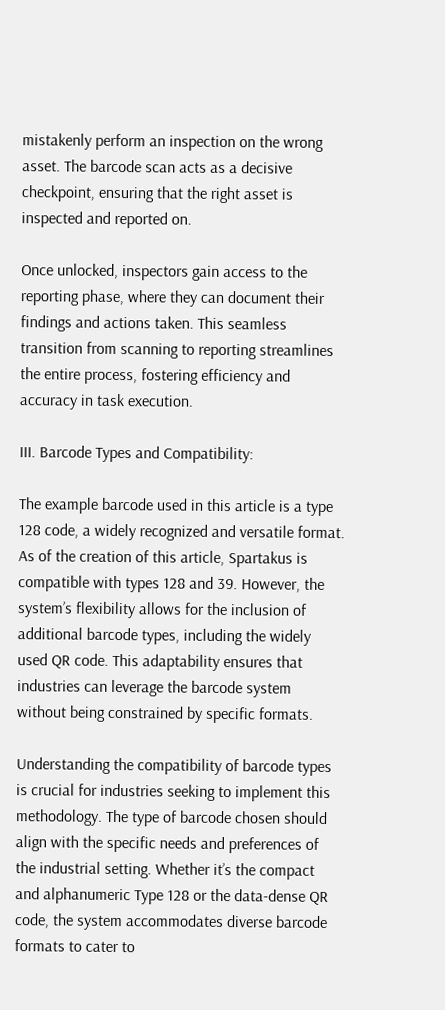mistakenly perform an inspection on the wrong asset. The barcode scan acts as a decisive checkpoint, ensuring that the right asset is inspected and reported on.

Once unlocked, inspectors gain access to the reporting phase, where they can document their findings and actions taken. This seamless transition from scanning to reporting streamlines the entire process, fostering efficiency and accuracy in task execution.

III. Barcode Types and Compatibility:

The example barcode used in this article is a type 128 code, a widely recognized and versatile format. As of the creation of this article, Spartakus is compatible with types 128 and 39. However, the system’s flexibility allows for the inclusion of additional barcode types, including the widely used QR code. This adaptability ensures that industries can leverage the barcode system without being constrained by specific formats.

Understanding the compatibility of barcode types is crucial for industries seeking to implement this methodology. The type of barcode chosen should align with the specific needs and preferences of the industrial setting. Whether it’s the compact and alphanumeric Type 128 or the data-dense QR code, the system accommodates diverse barcode formats to cater to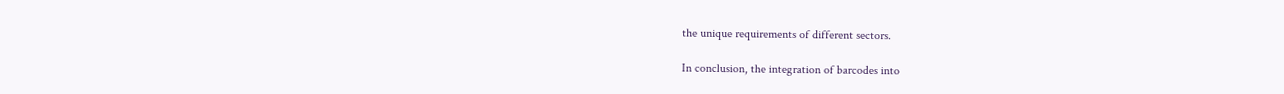the unique requirements of different sectors.

In conclusion, the integration of barcodes into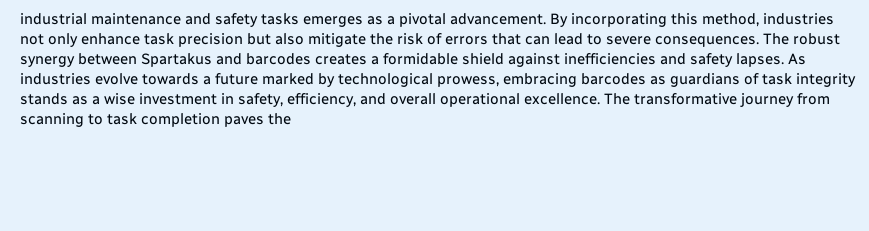industrial maintenance and safety tasks emerges as a pivotal advancement. By incorporating this method, industries not only enhance task precision but also mitigate the risk of errors that can lead to severe consequences. The robust synergy between Spartakus and barcodes creates a formidable shield against inefficiencies and safety lapses. As industries evolve towards a future marked by technological prowess, embracing barcodes as guardians of task integrity stands as a wise investment in safety, efficiency, and overall operational excellence. The transformative journey from scanning to task completion paves the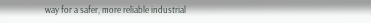way for a safer, more reliable industrial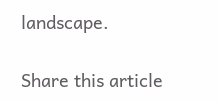landscape.

Share this article